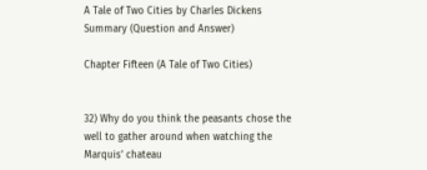A Tale of Two Cities by Charles Dickens Summary (Question and Answer)

Chapter Fifteen (A Tale of Two Cities)


32) Why do you think the peasants chose the well to gather around when watching the Marquis’ chateau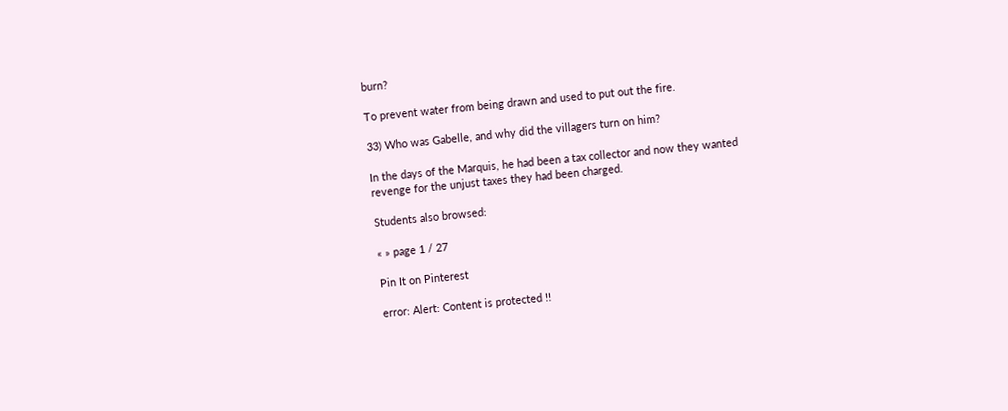burn?

To prevent water from being drawn and used to put out the fire.

33) Who was Gabelle, and why did the villagers turn on him?

In the days of the Marquis, he had been a tax collector and now they wanted revenge for the unjust taxes they had been charged.

Students also browsed:

« » page 1 / 27

Pin It on Pinterest

error: Alert: Content is protected !!